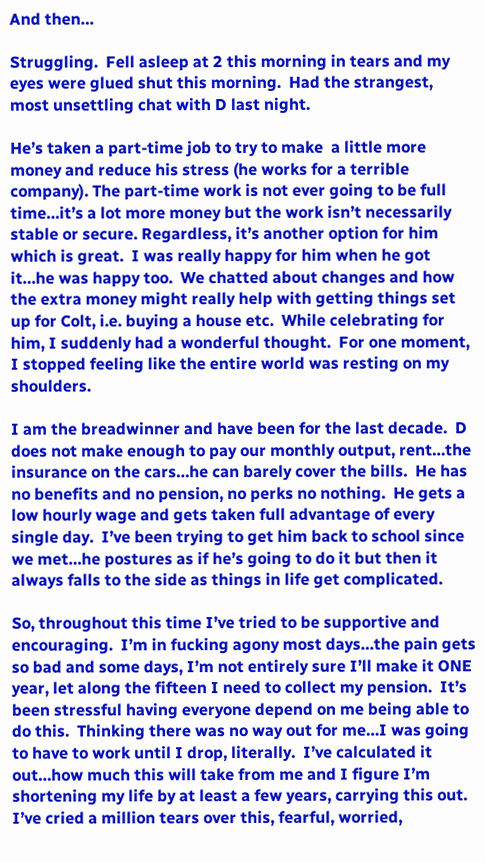And then…

Struggling.  Fell asleep at 2 this morning in tears and my eyes were glued shut this morning.  Had the strangest, most unsettling chat with D last night.

He’s taken a part-time job to try to make  a little more money and reduce his stress (he works for a terrible company). The part-time work is not ever going to be full time…it’s a lot more money but the work isn’t necessarily stable or secure. Regardless, it’s another option for him which is great.  I was really happy for him when he got it…he was happy too.  We chatted about changes and how the extra money might really help with getting things set up for Colt, i.e. buying a house etc.  While celebrating for him, I suddenly had a wonderful thought.  For one moment, I stopped feeling like the entire world was resting on my shoulders.

I am the breadwinner and have been for the last decade.  D does not make enough to pay our monthly output, rent…the insurance on the cars…he can barely cover the bills.  He has no benefits and no pension, no perks no nothing.  He gets a low hourly wage and gets taken full advantage of every single day.  I’ve been trying to get him back to school since we met…he postures as if he’s going to do it but then it always falls to the side as things in life get complicated.

So, throughout this time I’ve tried to be supportive and encouraging.  I’m in fucking agony most days…the pain gets so bad and some days, I’m not entirely sure I’ll make it ONE year, let along the fifteen I need to collect my pension.  It’s been stressful having everyone depend on me being able to do this.  Thinking there was no way out for me…I was going to have to work until I drop, literally.  I’ve calculated it out…how much this will take from me and I figure I’m shortening my life by at least a few years, carrying this out.  I’ve cried a million tears over this, fearful, worried,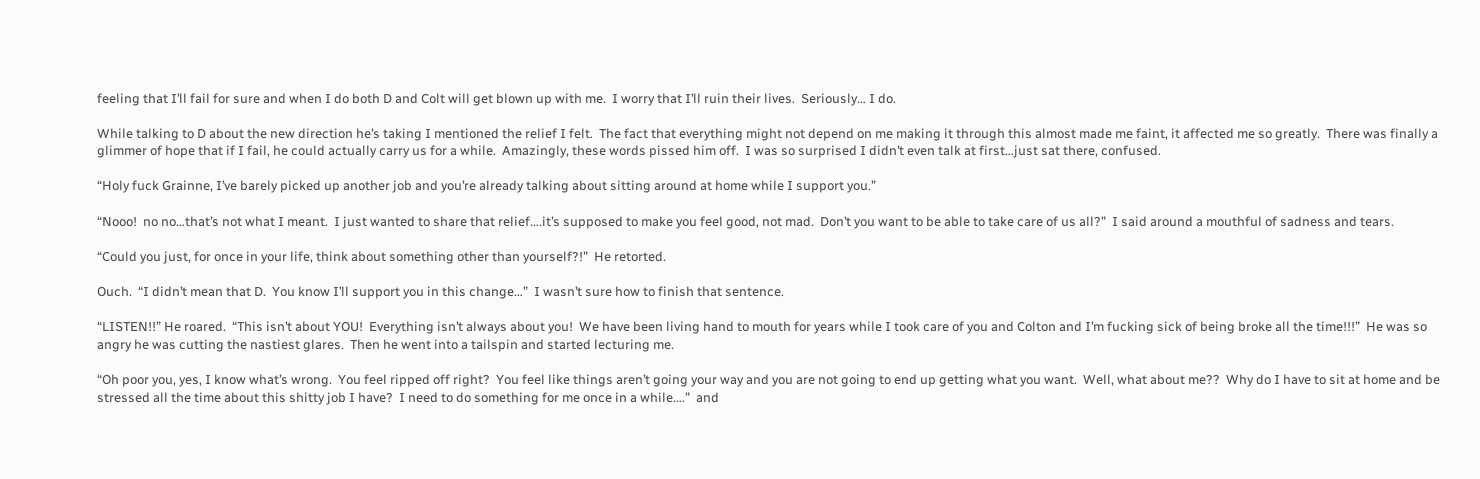feeling that I’ll fail for sure and when I do both D and Colt will get blown up with me.  I worry that I’ll ruin their lives.  Seriously… I do.

While talking to D about the new direction he’s taking I mentioned the relief I felt.  The fact that everything might not depend on me making it through this almost made me faint, it affected me so greatly.  There was finally a glimmer of hope that if I fail, he could actually carry us for a while.  Amazingly, these words pissed him off.  I was so surprised I didn’t even talk at first…just sat there, confused.

“Holy fuck Grainne, I’ve barely picked up another job and you’re already talking about sitting around at home while I support you.”

“Nooo!  no no…that’s not what I meant.  I just wanted to share that relief….it’s supposed to make you feel good, not mad.  Don’t you want to be able to take care of us all?”  I said around a mouthful of sadness and tears.

“Could you just, for once in your life, think about something other than yourself?!”  He retorted.

Ouch.  “I didn’t mean that D.  You know I’ll support you in this change…”  I wasn’t sure how to finish that sentence.

“LISTEN!!” He roared.  “This isn’t about YOU!  Everything isn’t always about you!  We have been living hand to mouth for years while I took care of you and Colton and I’m fucking sick of being broke all the time!!!”  He was so angry he was cutting the nastiest glares.  Then he went into a tailspin and started lecturing me.

“Oh poor you, yes, I know what’s wrong.  You feel ripped off right?  You feel like things aren’t going your way and you are not going to end up getting what you want.  Well, what about me??  Why do I have to sit at home and be stressed all the time about this shitty job I have?  I need to do something for me once in a while….”  and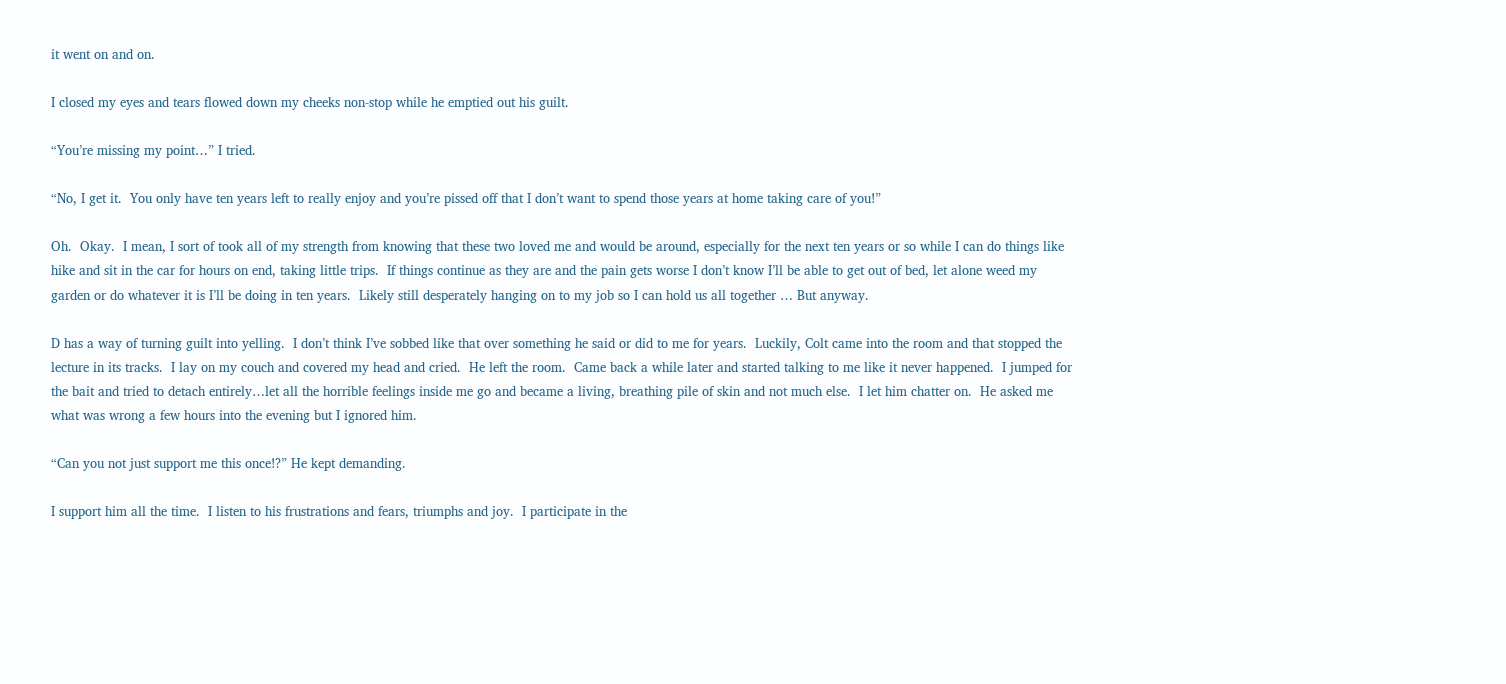it went on and on.

I closed my eyes and tears flowed down my cheeks non-stop while he emptied out his guilt.

“You’re missing my point…” I tried.

“No, I get it.  You only have ten years left to really enjoy and you’re pissed off that I don’t want to spend those years at home taking care of you!”

Oh.  Okay.  I mean, I sort of took all of my strength from knowing that these two loved me and would be around, especially for the next ten years or so while I can do things like hike and sit in the car for hours on end, taking little trips.  If things continue as they are and the pain gets worse I don’t know I’ll be able to get out of bed, let alone weed my garden or do whatever it is I’ll be doing in ten years.  Likely still desperately hanging on to my job so I can hold us all together … But anyway.

D has a way of turning guilt into yelling.  I don’t think I’ve sobbed like that over something he said or did to me for years.  Luckily, Colt came into the room and that stopped the lecture in its tracks.  I lay on my couch and covered my head and cried.  He left the room.  Came back a while later and started talking to me like it never happened.  I jumped for the bait and tried to detach entirely…let all the horrible feelings inside me go and became a living, breathing pile of skin and not much else.  I let him chatter on.  He asked me what was wrong a few hours into the evening but I ignored him.

“Can you not just support me this once!?” He kept demanding.

I support him all the time.  I listen to his frustrations and fears, triumphs and joy.  I participate in the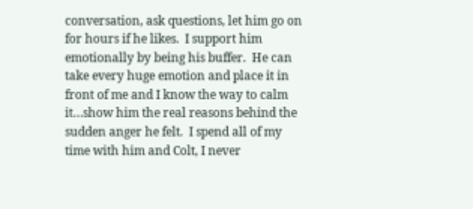conversation, ask questions, let him go on for hours if he likes.  I support him emotionally by being his buffer.  He can take every huge emotion and place it in front of me and I know the way to calm it…show him the real reasons behind the sudden anger he felt.  I spend all of my time with him and Colt, I never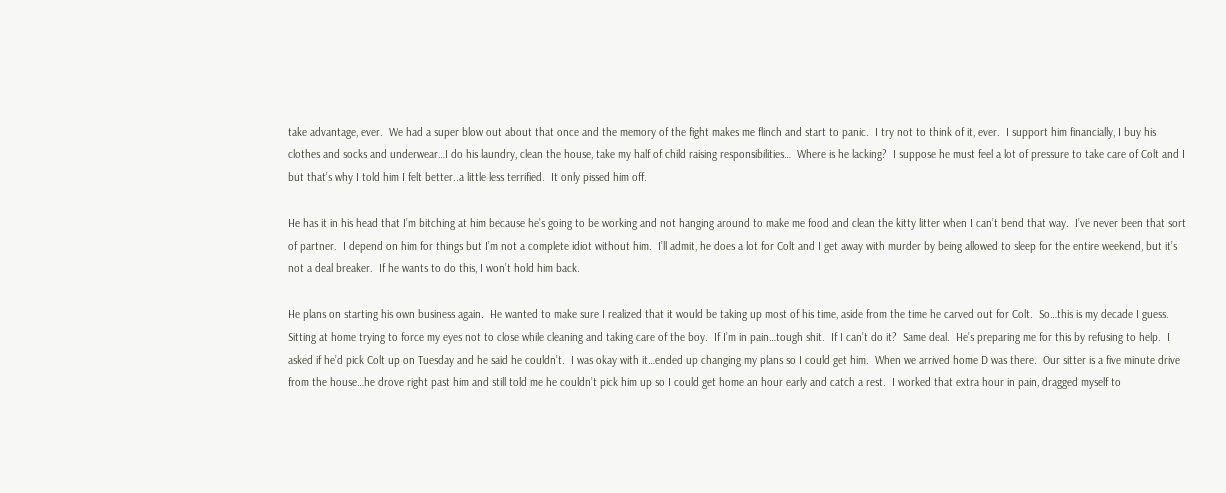take advantage, ever.  We had a super blow out about that once and the memory of the fight makes me flinch and start to panic.  I try not to think of it, ever.  I support him financially, I buy his clothes and socks and underwear…I do his laundry, clean the house, take my half of child raising responsibilities…  Where is he lacking?  I suppose he must feel a lot of pressure to take care of Colt and I but that’s why I told him I felt better..a little less terrified.  It only pissed him off.

He has it in his head that I’m bitching at him because he’s going to be working and not hanging around to make me food and clean the kitty litter when I can’t bend that way.  I’ve never been that sort of partner.  I depend on him for things but I’m not a complete idiot without him.  I’ll admit, he does a lot for Colt and I get away with murder by being allowed to sleep for the entire weekend, but it’s not a deal breaker.  If he wants to do this, I won’t hold him back.

He plans on starting his own business again.  He wanted to make sure I realized that it would be taking up most of his time, aside from the time he carved out for Colt.  So…this is my decade I guess.  Sitting at home trying to force my eyes not to close while cleaning and taking care of the boy.  If I’m in pain…tough shit.  If I can’t do it?  Same deal.  He’s preparing me for this by refusing to help.  I asked if he’d pick Colt up on Tuesday and he said he couldn’t.  I was okay with it…ended up changing my plans so I could get him.  When we arrived home D was there.  Our sitter is a five minute drive from the house…he drove right past him and still told me he couldn’t pick him up so I could get home an hour early and catch a rest.  I worked that extra hour in pain, dragged myself to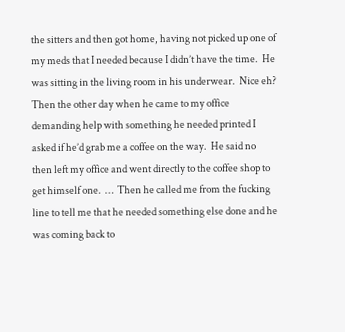the sitters and then got home, having not picked up one of my meds that I needed because I didn’t have the time.  He was sitting in the living room in his underwear.  Nice eh?  Then the other day when he came to my office demanding help with something he needed printed I asked if he’d grab me a coffee on the way.  He said no then left my office and went directly to the coffee shop to get himself one.  …  Then he called me from the fucking line to tell me that he needed something else done and he was coming back to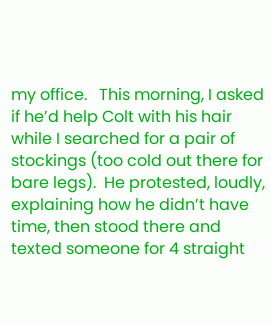my office.   This morning, I asked if he’d help Colt with his hair while I searched for a pair of stockings (too cold out there for bare legs).  He protested, loudly, explaining how he didn’t have time, then stood there and texted someone for 4 straight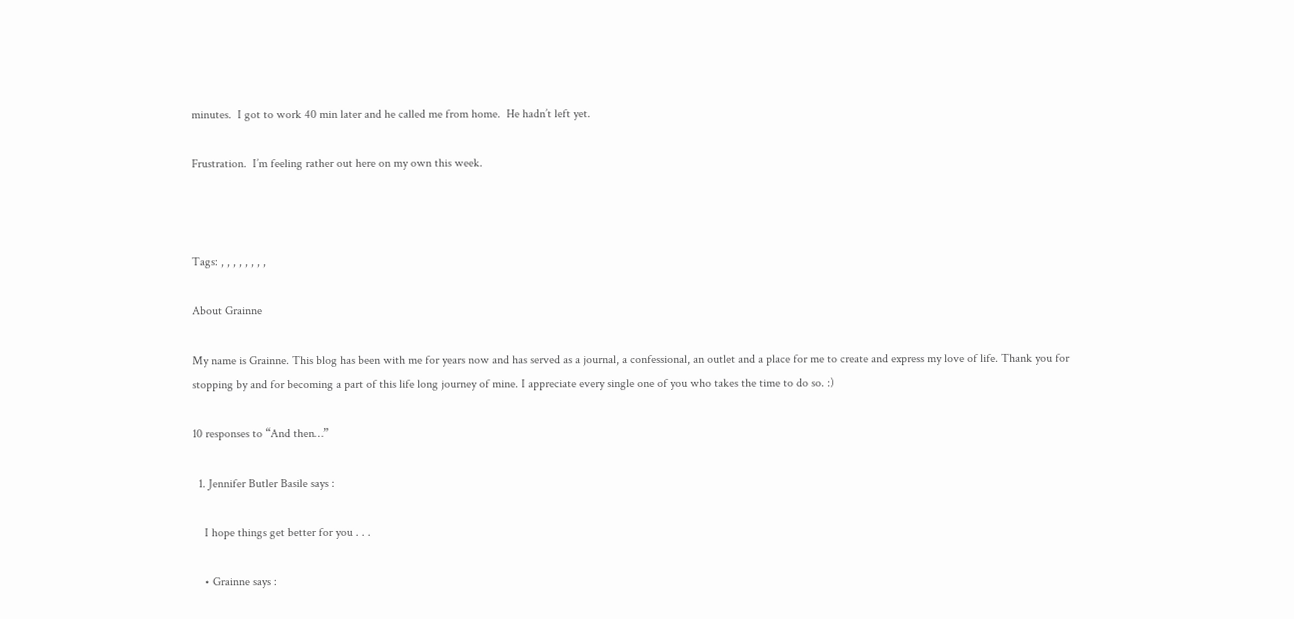minutes.  I got to work 40 min later and he called me from home.  He hadn’t left yet.

Frustration.  I’m feeling rather out here on my own this week.



Tags: , , , , , , , ,

About Grainne

My name is Grainne. This blog has been with me for years now and has served as a journal, a confessional, an outlet and a place for me to create and express my love of life. Thank you for stopping by and for becoming a part of this life long journey of mine. I appreciate every single one of you who takes the time to do so. :)

10 responses to “And then…”

  1. Jennifer Butler Basile says :

    I hope things get better for you . . .

    • Grainne says :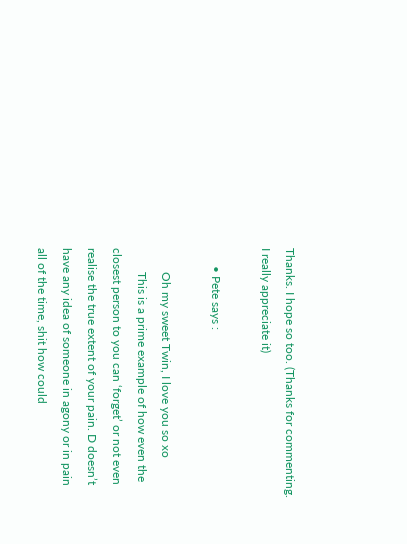Thanks. I hope so too. (Thanks for commenting. I really appreciate it)

      • Pete says :

        Oh my sweet Twin, I love you so xo
        This is a prime example of how even the closest person to you can ‘forget’ or not even realise the true extent of your pain. D doesn’t have any idea of someone in agony or in pain all of the time, shit how could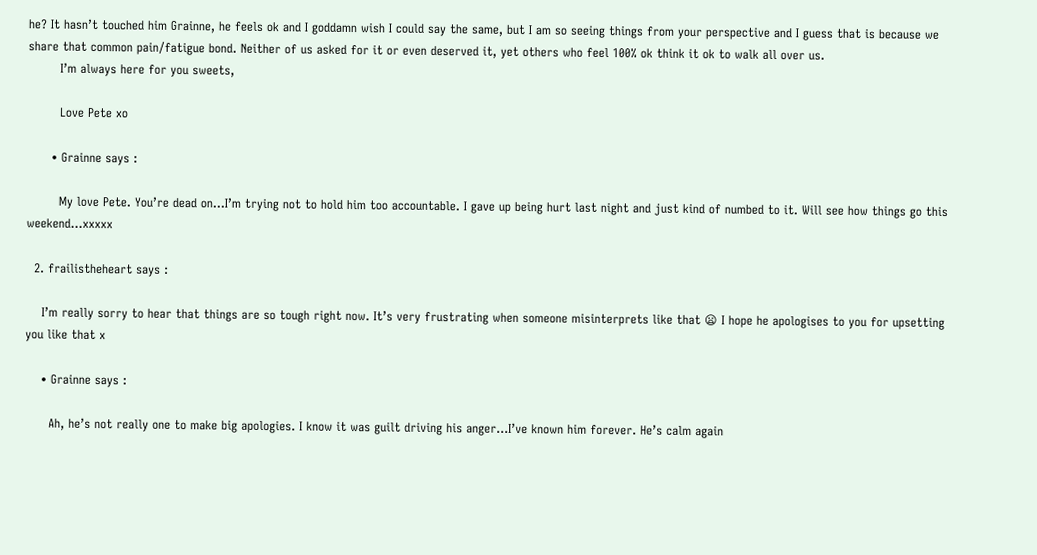he? It hasn’t touched him Grainne, he feels ok and I goddamn wish I could say the same, but I am so seeing things from your perspective and I guess that is because we share that common pain/fatigue bond. Neither of us asked for it or even deserved it, yet others who feel 100% ok think it ok to walk all over us.
        I’m always here for you sweets,

        Love Pete xo

      • Grainne says :

        My love Pete. You’re dead on…I’m trying not to hold him too accountable. I gave up being hurt last night and just kind of numbed to it. Will see how things go this weekend…xxxxx

  2. frailistheheart says :

    I’m really sorry to hear that things are so tough right now. It’s very frustrating when someone misinterprets like that 😦 I hope he apologises to you for upsetting you like that x

    • Grainne says :

      Ah, he’s not really one to make big apologies. I know it was guilt driving his anger…I’ve known him forever. He’s calm again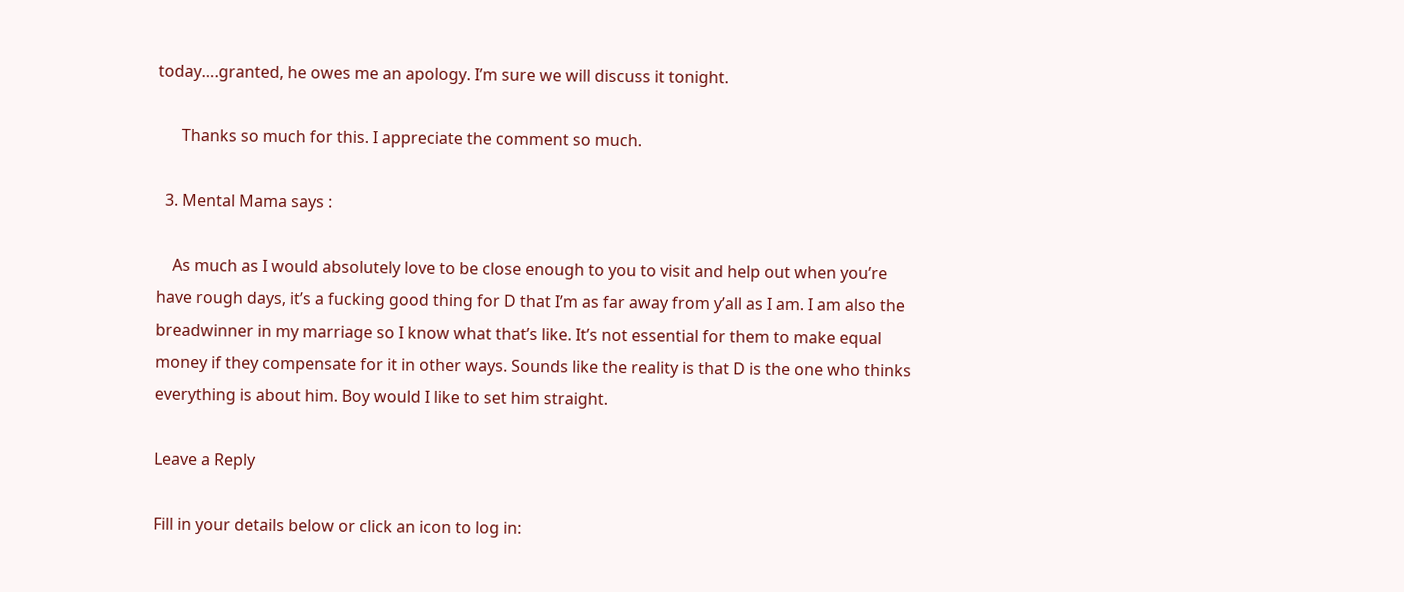today….granted, he owes me an apology. I’m sure we will discuss it tonight.

      Thanks so much for this. I appreciate the comment so much.

  3. Mental Mama says :

    As much as I would absolutely love to be close enough to you to visit and help out when you’re have rough days, it’s a fucking good thing for D that I’m as far away from y’all as I am. I am also the breadwinner in my marriage so I know what that’s like. It’s not essential for them to make equal money if they compensate for it in other ways. Sounds like the reality is that D is the one who thinks everything is about him. Boy would I like to set him straight.

Leave a Reply

Fill in your details below or click an icon to log in: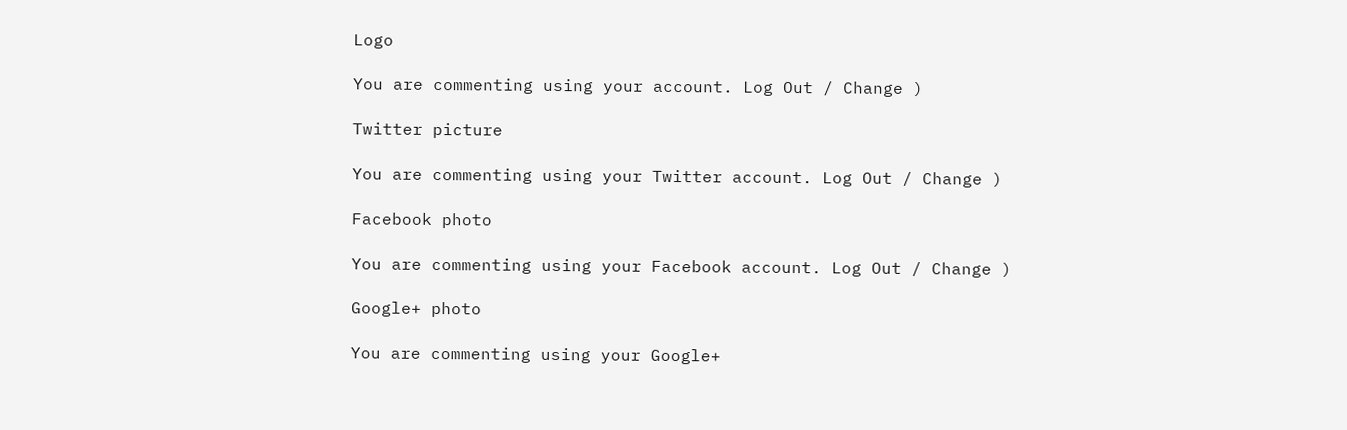Logo

You are commenting using your account. Log Out / Change )

Twitter picture

You are commenting using your Twitter account. Log Out / Change )

Facebook photo

You are commenting using your Facebook account. Log Out / Change )

Google+ photo

You are commenting using your Google+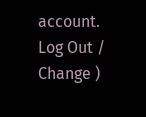account. Log Out / Change )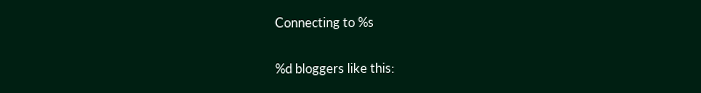Connecting to %s

%d bloggers like this: